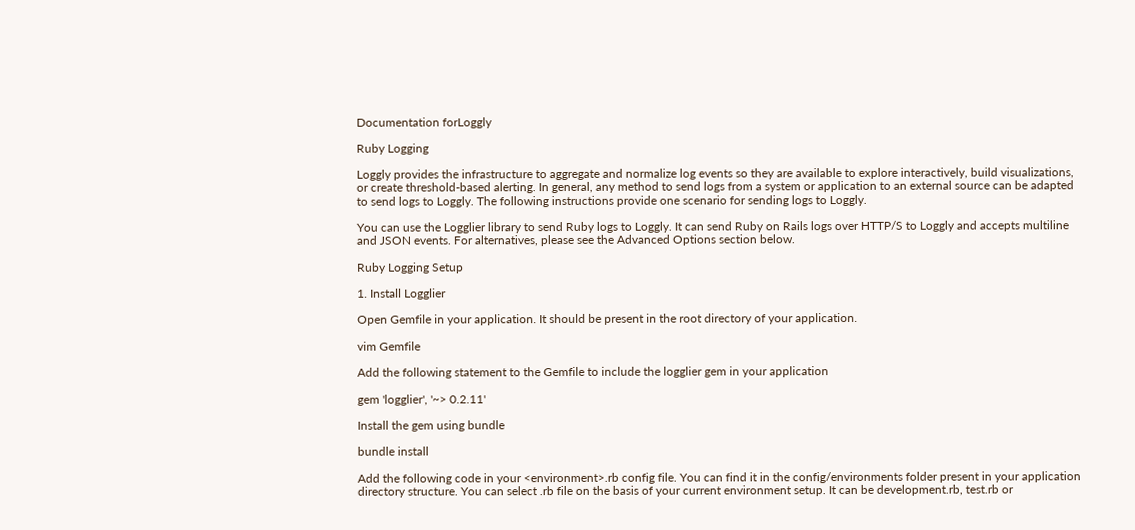Documentation forLoggly

Ruby Logging

Loggly provides the infrastructure to aggregate and normalize log events so they are available to explore interactively, build visualizations, or create threshold-based alerting. In general, any method to send logs from a system or application to an external source can be adapted to send logs to Loggly. The following instructions provide one scenario for sending logs to Loggly.

You can use the Logglier library to send Ruby logs to Loggly. It can send Ruby on Rails logs over HTTP/S to Loggly and accepts multiline and JSON events. For alternatives, please see the Advanced Options section below.

Ruby Logging Setup

1. Install Logglier

Open Gemfile in your application. It should be present in the root directory of your application.

vim Gemfile

Add the following statement to the Gemfile to include the logglier gem in your application

gem 'logglier', '~> 0.2.11'

Install the gem using bundle

bundle install

Add the following code in your <environment>.rb config file. You can find it in the config/environments folder present in your application directory structure. You can select .rb file on the basis of your current environment setup. It can be development.rb, test.rb or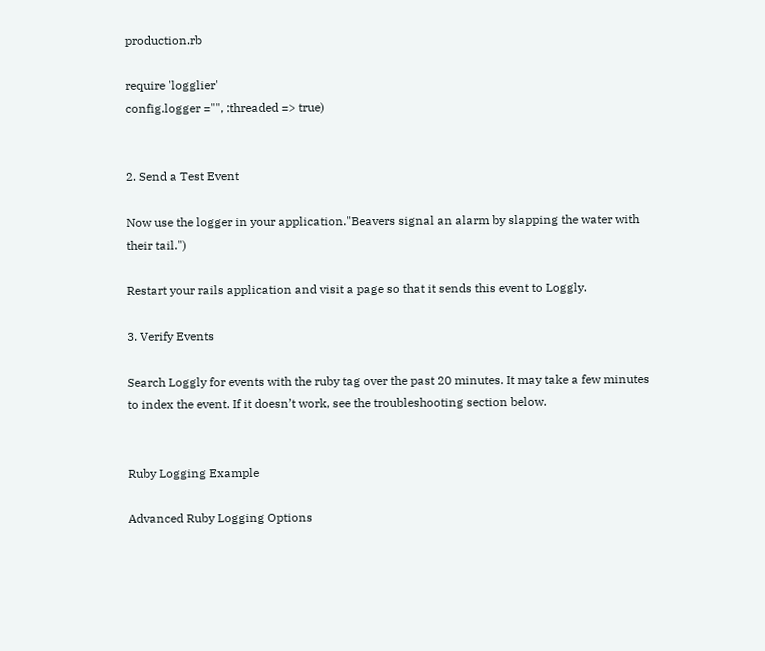production.rb

require 'logglier'
config.logger ="", :threaded => true)


2. Send a Test Event

Now use the logger in your application."Beavers signal an alarm by slapping the water with their tail.")

Restart your rails application and visit a page so that it sends this event to Loggly.

3. Verify Events

Search Loggly for events with the ruby tag over the past 20 minutes. It may take a few minutes to index the event. If it doesn’t work, see the troubleshooting section below.


Ruby Logging Example

Advanced Ruby Logging Options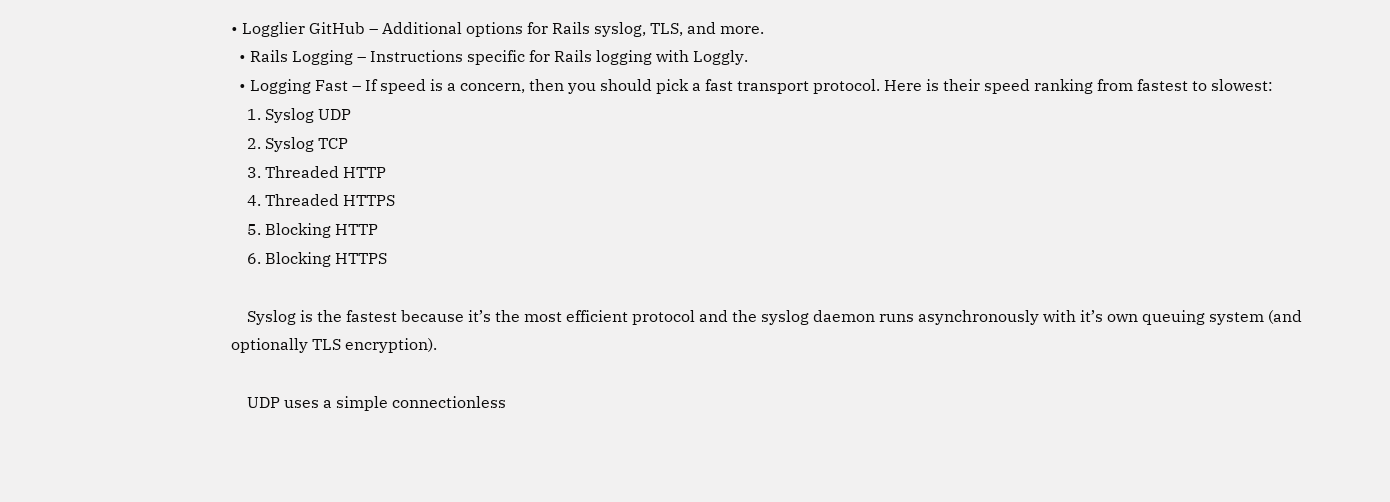• Logglier GitHub – Additional options for Rails syslog, TLS, and more.
  • Rails Logging – Instructions specific for Rails logging with Loggly.
  • Logging Fast – If speed is a concern, then you should pick a fast transport protocol. Here is their speed ranking from fastest to slowest:
    1. Syslog UDP
    2. Syslog TCP
    3. Threaded HTTP
    4. Threaded HTTPS
    5. Blocking HTTP
    6. Blocking HTTPS

    Syslog is the fastest because it’s the most efficient protocol and the syslog daemon runs asynchronously with it’s own queuing system (and optionally TLS encryption).

    UDP uses a simple connectionless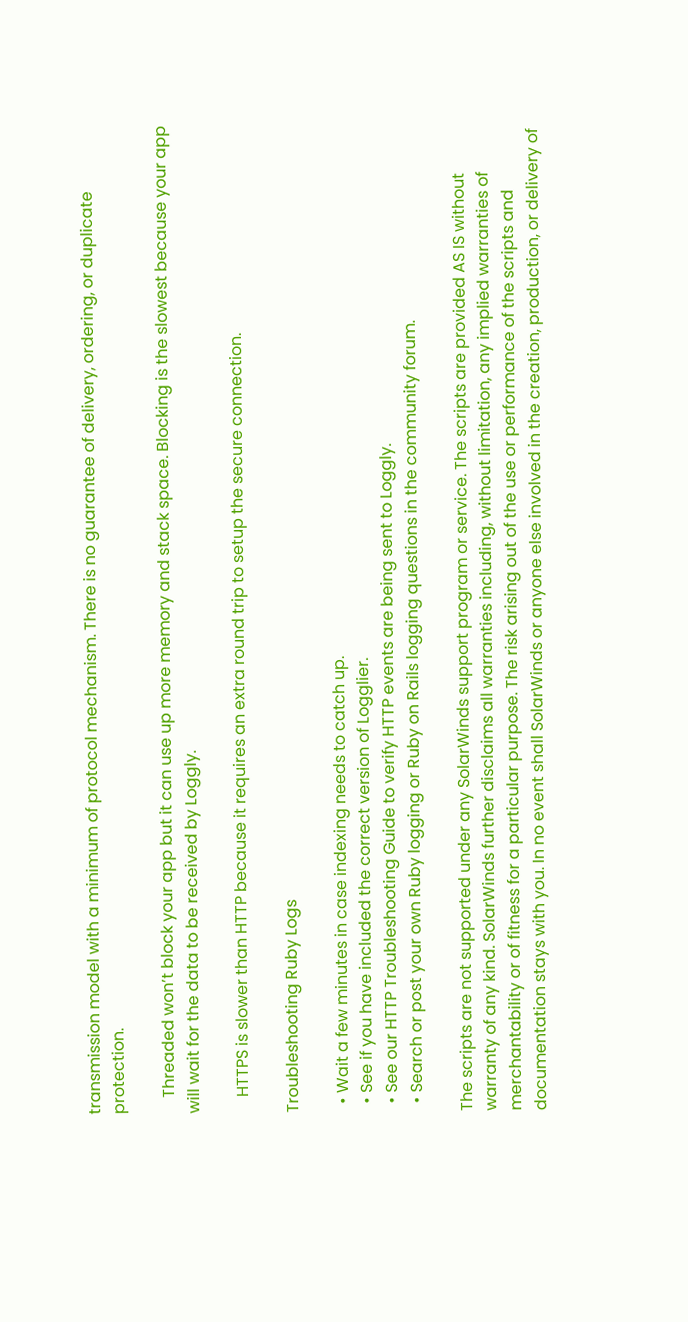transmission model with a minimum of protocol mechanism. There is no guarantee of delivery, ordering, or duplicate protection.

    Threaded won’t block your app but it can use up more memory and stack space. Blocking is the slowest because your app will wait for the data to be received by Loggly.

    HTTPS is slower than HTTP because it requires an extra round trip to setup the secure connection.

Troubleshooting Ruby Logs

  • Wait a few minutes in case indexing needs to catch up.
  • See if you have included the correct version of Logglier.
  • See our HTTP Troubleshooting Guide to verify HTTP events are being sent to Loggly.
  • Search or post your own Ruby logging or Ruby on Rails logging questions in the community forum.

The scripts are not supported under any SolarWinds support program or service. The scripts are provided AS IS without warranty of any kind. SolarWinds further disclaims all warranties including, without limitation, any implied warranties of merchantability or of fitness for a particular purpose. The risk arising out of the use or performance of the scripts and documentation stays with you. In no event shall SolarWinds or anyone else involved in the creation, production, or delivery of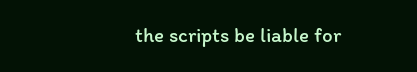the scripts be liable for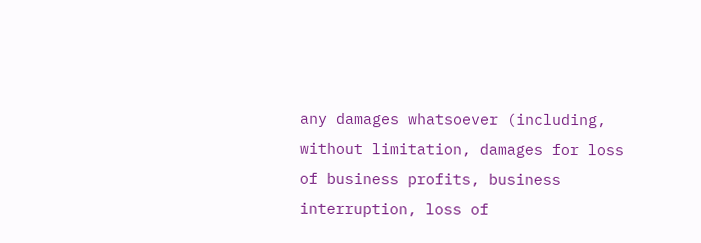any damages whatsoever (including, without limitation, damages for loss of business profits, business interruption, loss of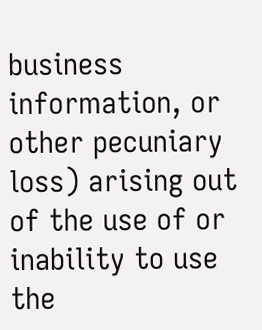business information, or other pecuniary loss) arising out of the use of or inability to use the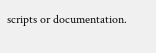scripts or documentation.